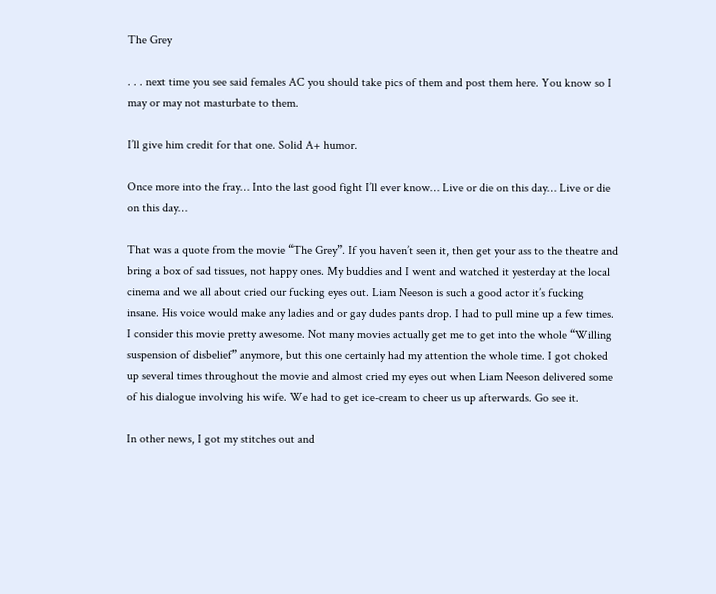The Grey

. . . next time you see said females AC you should take pics of them and post them here. You know so I may or may not masturbate to them.

I’ll give him credit for that one. Solid A+ humor.

Once more into the fray… Into the last good fight I’ll ever know… Live or die on this day… Live or die on this day…

That was a quote from the movie “The Grey”. If you haven’t seen it, then get your ass to the theatre and bring a box of sad tissues, not happy ones. My buddies and I went and watched it yesterday at the local cinema and we all about cried our fucking eyes out. Liam Neeson is such a good actor it’s fucking insane. His voice would make any ladies and or gay dudes pants drop. I had to pull mine up a few times. I consider this movie pretty awesome. Not many movies actually get me to get into the whole “Willing suspension of disbelief” anymore, but this one certainly had my attention the whole time. I got choked up several times throughout the movie and almost cried my eyes out when Liam Neeson delivered some of his dialogue involving his wife. We had to get ice-cream to cheer us up afterwards. Go see it.

In other news, I got my stitches out and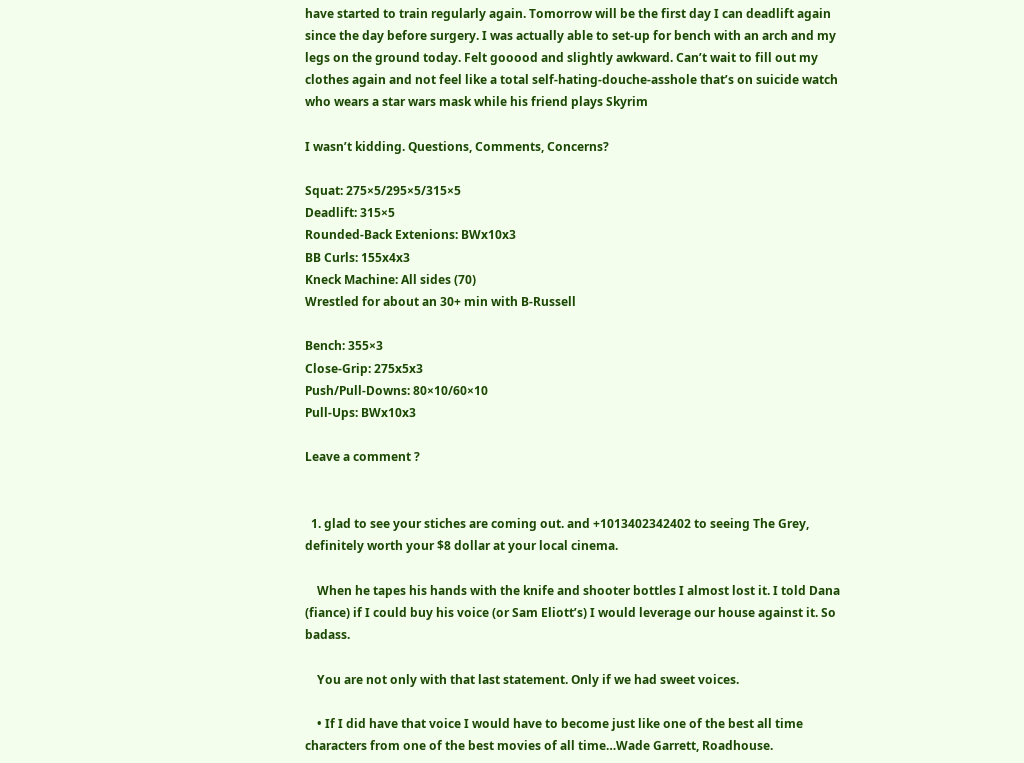have started to train regularly again. Tomorrow will be the first day I can deadlift again since the day before surgery. I was actually able to set-up for bench with an arch and my legs on the ground today. Felt gooood and slightly awkward. Can’t wait to fill out my clothes again and not feel like a total self-hating-douche-asshole that’s on suicide watch who wears a star wars mask while his friend plays Skyrim

I wasn’t kidding. Questions, Comments, Concerns?

Squat: 275×5/295×5/315×5
Deadlift: 315×5
Rounded-Back Extenions: BWx10x3
BB Curls: 155x4x3
Kneck Machine: All sides (70)
Wrestled for about an 30+ min with B-Russell

Bench: 355×3
Close-Grip: 275x5x3
Push/Pull-Downs: 80×10/60×10
Pull-Ups: BWx10x3

Leave a comment ?


  1. glad to see your stiches are coming out. and +1013402342402 to seeing The Grey, definitely worth your $8 dollar at your local cinema.

    When he tapes his hands with the knife and shooter bottles I almost lost it. I told Dana (fiance) if I could buy his voice (or Sam Eliott’s) I would leverage our house against it. So badass.

    You are not only with that last statement. Only if we had sweet voices.

    • If I did have that voice I would have to become just like one of the best all time characters from one of the best movies of all time…Wade Garrett, Roadhouse.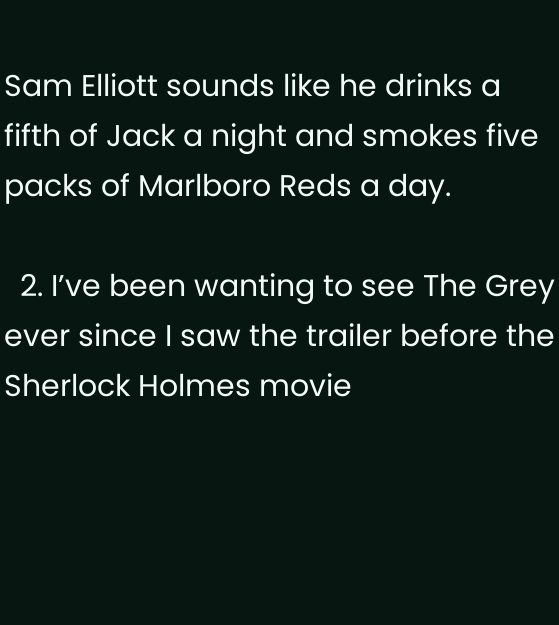Sam Elliott sounds like he drinks a fifth of Jack a night and smokes five packs of Marlboro Reds a day.

  2. I’ve been wanting to see The Grey ever since I saw the trailer before the Sherlock Holmes movie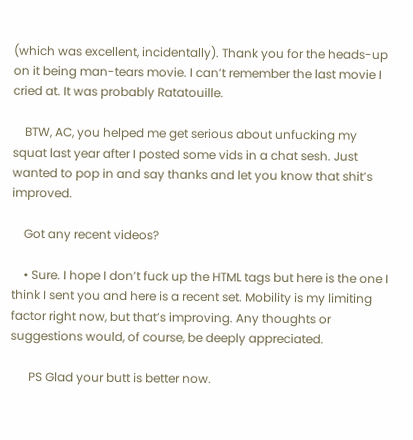(which was excellent, incidentally). Thank you for the heads-up on it being man-tears movie. I can’t remember the last movie I cried at. It was probably Ratatouille.

    BTW, AC, you helped me get serious about unfucking my squat last year after I posted some vids in a chat sesh. Just wanted to pop in and say thanks and let you know that shit’s improved.

    Got any recent videos?

    • Sure. I hope I don’t fuck up the HTML tags but here is the one I think I sent you and here is a recent set. Mobility is my limiting factor right now, but that’s improving. Any thoughts or suggestions would, of course, be deeply appreciated.

      PS Glad your butt is better now.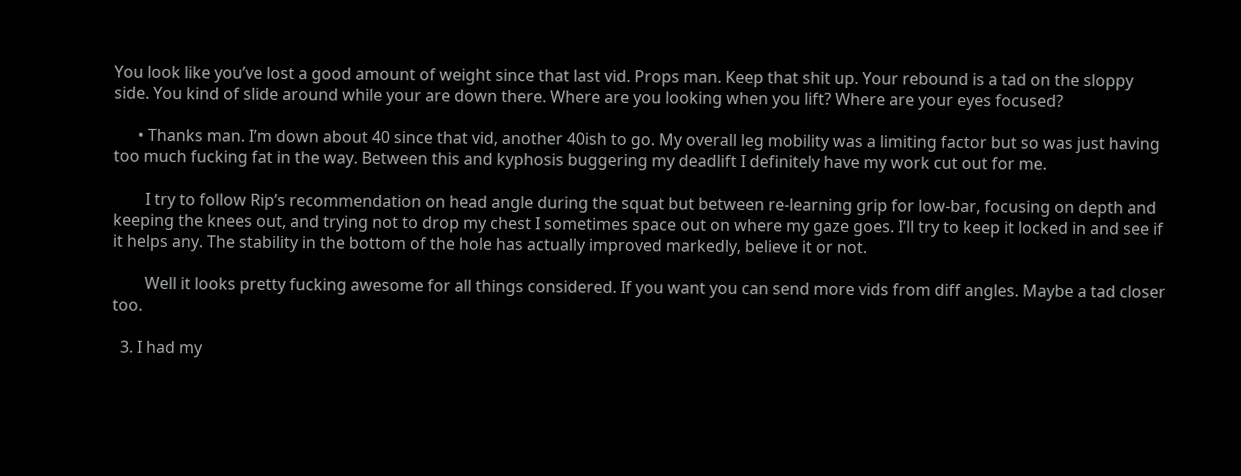You look like you’ve lost a good amount of weight since that last vid. Props man. Keep that shit up. Your rebound is a tad on the sloppy side. You kind of slide around while your are down there. Where are you looking when you lift? Where are your eyes focused?

      • Thanks man. I’m down about 40 since that vid, another 40ish to go. My overall leg mobility was a limiting factor but so was just having too much fucking fat in the way. Between this and kyphosis buggering my deadlift I definitely have my work cut out for me.

        I try to follow Rip’s recommendation on head angle during the squat but between re-learning grip for low-bar, focusing on depth and keeping the knees out, and trying not to drop my chest I sometimes space out on where my gaze goes. I’ll try to keep it locked in and see if it helps any. The stability in the bottom of the hole has actually improved markedly, believe it or not.

        Well it looks pretty fucking awesome for all things considered. If you want you can send more vids from diff angles. Maybe a tad closer too.

  3. I had my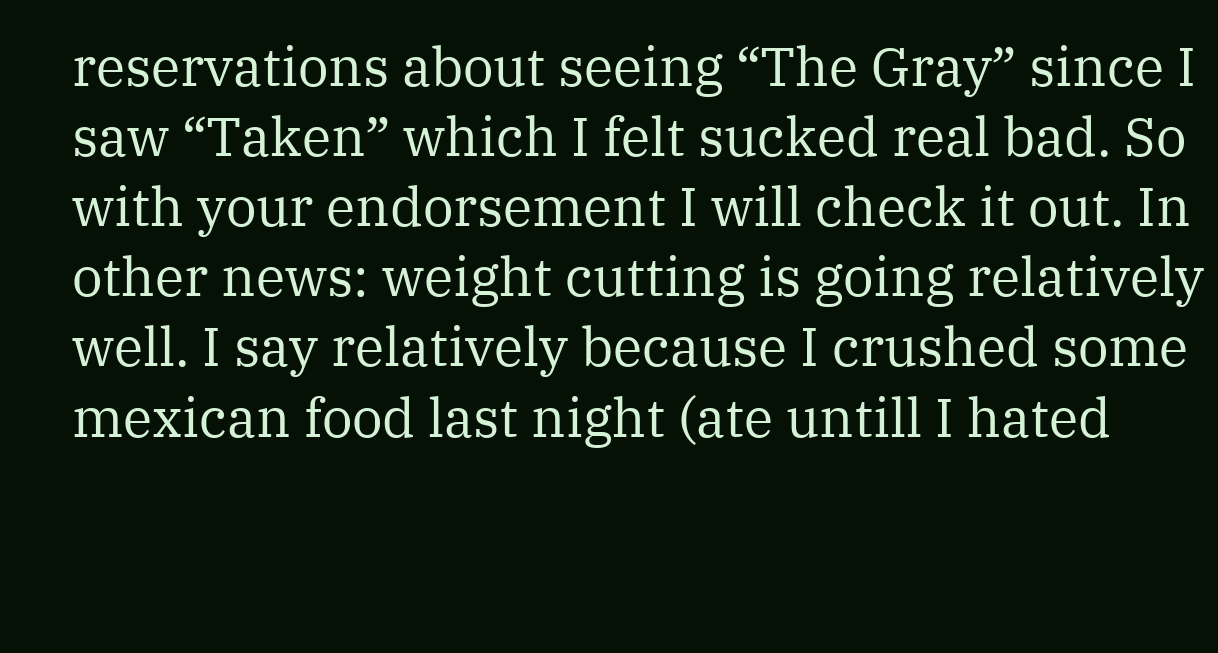reservations about seeing “The Gray” since I saw “Taken” which I felt sucked real bad. So with your endorsement I will check it out. In other news: weight cutting is going relatively well. I say relatively because I crushed some mexican food last night (ate untill I hated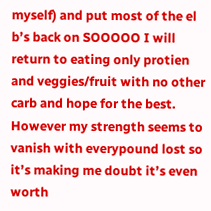myself) and put most of the el b’s back on SOOOOO I will return to eating only protien and veggies/fruit with no other carb and hope for the best. However my strength seems to vanish with everypound lost so it’s making me doubt it’s even worth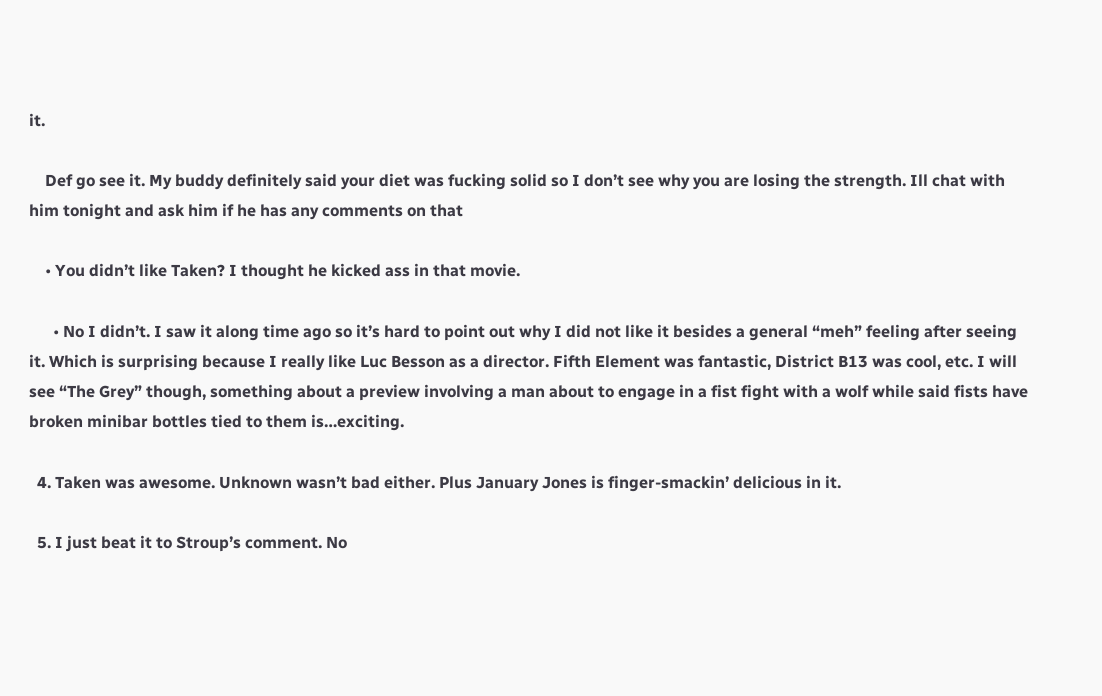it.

    Def go see it. My buddy definitely said your diet was fucking solid so I don’t see why you are losing the strength. Ill chat with him tonight and ask him if he has any comments on that

    • You didn’t like Taken? I thought he kicked ass in that movie.

      • No I didn’t. I saw it along time ago so it’s hard to point out why I did not like it besides a general “meh” feeling after seeing it. Which is surprising because I really like Luc Besson as a director. Fifth Element was fantastic, District B13 was cool, etc. I will see “The Grey” though, something about a preview involving a man about to engage in a fist fight with a wolf while said fists have broken minibar bottles tied to them is…exciting.

  4. Taken was awesome. Unknown wasn’t bad either. Plus January Jones is finger-smackin’ delicious in it.

  5. I just beat it to Stroup’s comment. No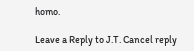homo.

Leave a Reply to J.T. Cancel reply